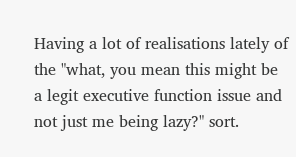Having a lot of realisations lately of the "what, you mean this might be a legit executive function issue and not just me being lazy?" sort.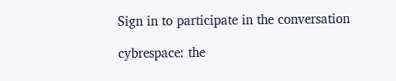Sign in to participate in the conversation

cybrespace: the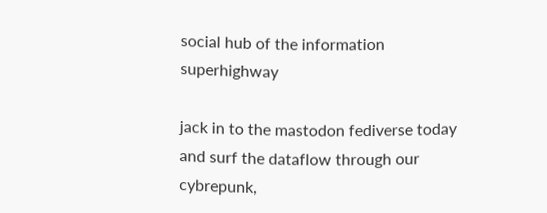social hub of the information superhighway

jack in to the mastodon fediverse today and surf the dataflow through our cybrepunk,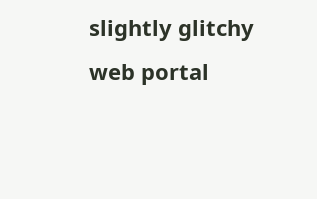slightly glitchy web portal